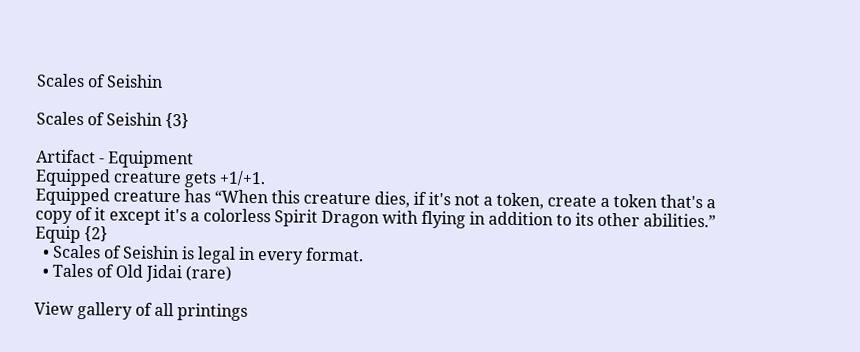Scales of Seishin

Scales of Seishin {3}

Artifact - Equipment
Equipped creature gets +1/+1.
Equipped creature has “When this creature dies, if it's not a token, create a token that's a copy of it except it's a colorless Spirit Dragon with flying in addition to its other abilities.”
Equip {2}
  • Scales of Seishin is legal in every format.
  • Tales of Old Jidai (rare)

View gallery of all printings